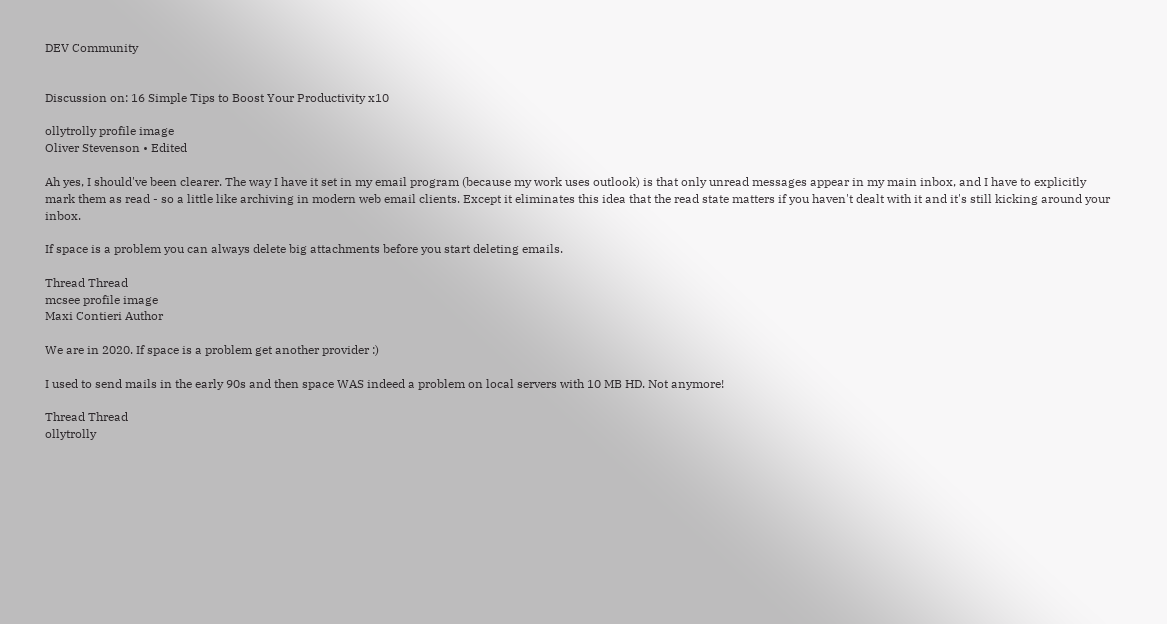DEV Community


Discussion on: 16 Simple Tips to Boost Your Productivity x10

ollytrolly profile image
Oliver Stevenson • Edited

Ah yes, I should've been clearer. The way I have it set in my email program (because my work uses outlook) is that only unread messages appear in my main inbox, and I have to explicitly mark them as read - so a little like archiving in modern web email clients. Except it eliminates this idea that the read state matters if you haven't dealt with it and it's still kicking around your inbox.

If space is a problem you can always delete big attachments before you start deleting emails.

Thread Thread
mcsee profile image
Maxi Contieri Author

We are in 2020. If space is a problem get another provider :)

I used to send mails in the early 90s and then space WAS indeed a problem on local servers with 10 MB HD. Not anymore!

Thread Thread
ollytrolly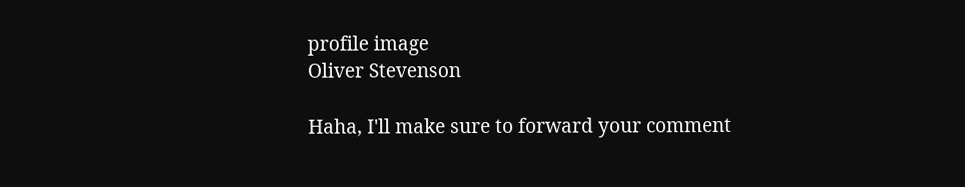profile image
Oliver Stevenson

Haha, I'll make sure to forward your comment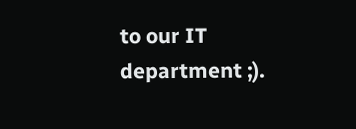to our IT department ;).